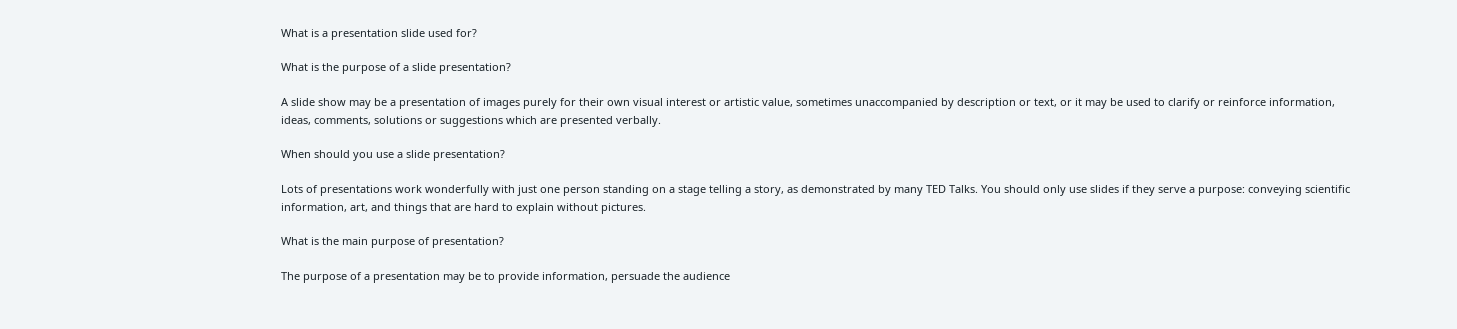What is a presentation slide used for?

What is the purpose of a slide presentation?

A slide show may be a presentation of images purely for their own visual interest or artistic value, sometimes unaccompanied by description or text, or it may be used to clarify or reinforce information, ideas, comments, solutions or suggestions which are presented verbally.

When should you use a slide presentation?

Lots of presentations work wonderfully with just one person standing on a stage telling a story, as demonstrated by many TED Talks. You should only use slides if they serve a purpose: conveying scientific information, art, and things that are hard to explain without pictures.

What is the main purpose of presentation?

The purpose of a presentation may be to provide information, persuade the audience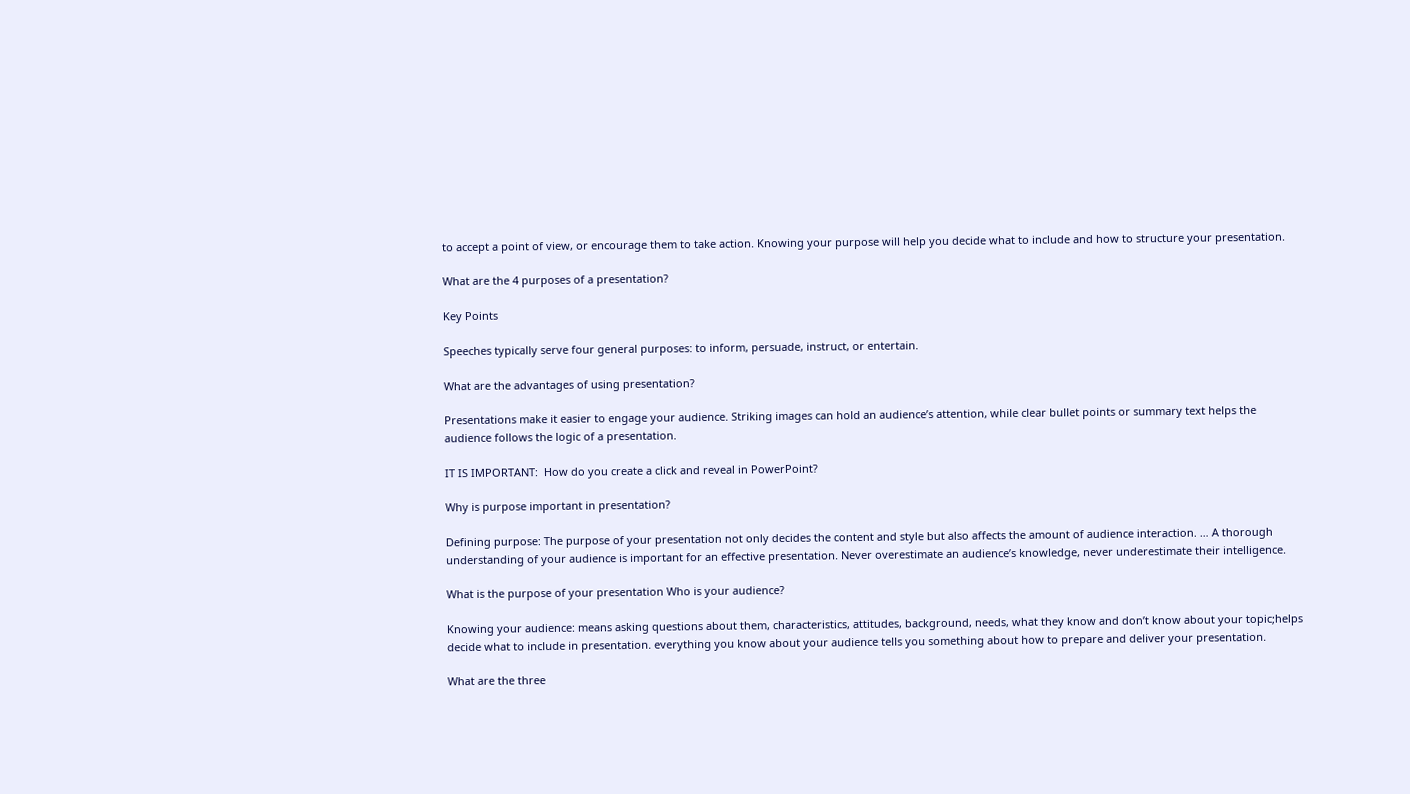to accept a point of view, or encourage them to take action. Knowing your purpose will help you decide what to include and how to structure your presentation.

What are the 4 purposes of a presentation?

Key Points

Speeches typically serve four general purposes: to inform, persuade, instruct, or entertain.

What are the advantages of using presentation?

Presentations make it easier to engage your audience. Striking images can hold an audience’s attention, while clear bullet points or summary text helps the audience follows the logic of a presentation.

IT IS IMPORTANT:  How do you create a click and reveal in PowerPoint?

Why is purpose important in presentation?

Defining purpose: The purpose of your presentation not only decides the content and style but also affects the amount of audience interaction. … A thorough understanding of your audience is important for an effective presentation. Never overestimate an audience’s knowledge, never underestimate their intelligence.

What is the purpose of your presentation Who is your audience?

Knowing your audience: means asking questions about them, characteristics, attitudes, background, needs, what they know and don’t know about your topic;helps decide what to include in presentation. everything you know about your audience tells you something about how to prepare and deliver your presentation.

What are the three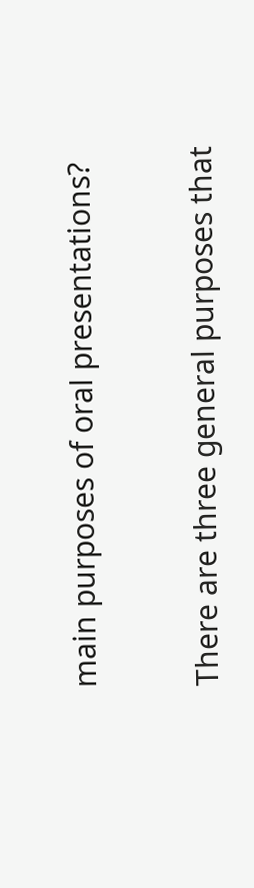main purposes of oral presentations?

There are three general purposes that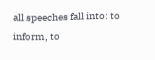all speeches fall into: to inform, to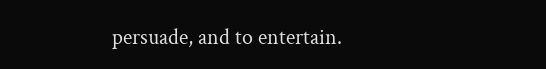persuade, and to entertain.